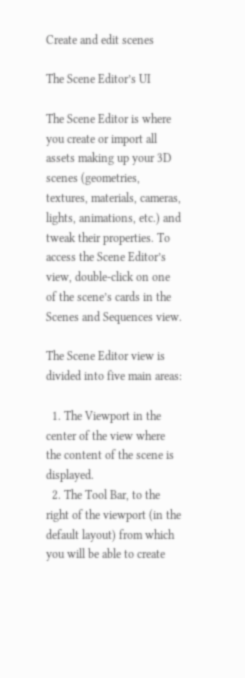Create and edit scenes

The Scene Editor’s UI

The Scene Editor is where you create or import all assets making up your 3D scenes (geometries, textures, materials, cameras, lights, animations, etc.) and tweak their properties. To access the Scene Editor’s view, double-click on one of the scene’s cards in the Scenes and Sequences view.

The Scene Editor view is divided into five main areas:

  1. The Viewport in the center of the view where the content of the scene is displayed.
  2. The Tool Bar, to the right of the viewport (in the default layout) from which you will be able to create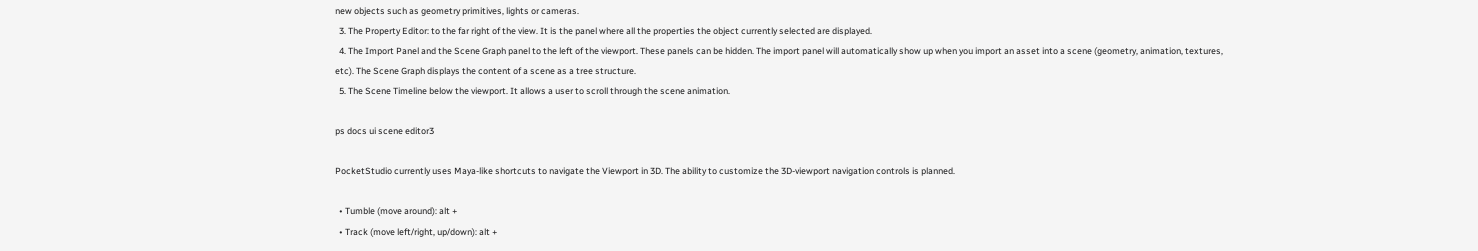new objects such as geometry primitives, lights or cameras.
  3. The Property Editor: to the far right of the view. It is the panel where all the properties the object currently selected are displayed.
  4. The Import Panel and the Scene Graph panel to the left of the viewport. These panels can be hidden. The import panel will automatically show up when you import an asset into a scene (geometry, animation, textures, etc). The Scene Graph displays the content of a scene as a tree structure.
  5. The Scene Timeline below the viewport. It allows a user to scroll through the scene animation.

ps docs ui scene editor3

PocketStudio currently uses Maya-like shortcuts to navigate the Viewport in 3D. The ability to customize the 3D-viewport navigation controls is planned.

  • Tumble (move around): alt +
  • Track (move left/right, up/down): alt +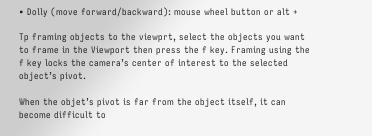• Dolly (move forward/backward): mouse wheel button or alt +

Tp framing objects to the viewprt, select the objects you want to frame in the Viewport then press the f key. Framing using the f key locks the camera’s center of interest to the selected object’s pivot.

When the objet’s pivot is far from the object itself, it can become difficult to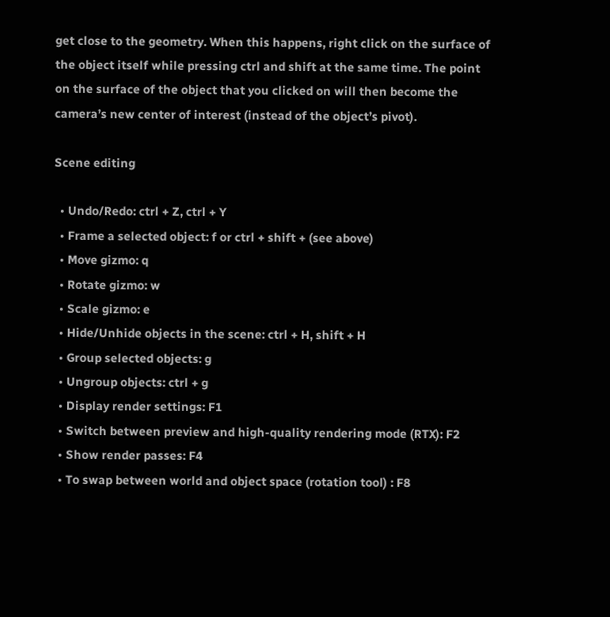get close to the geometry. When this happens, right click on the surface of the object itself while pressing ctrl and shift at the same time. The point on the surface of the object that you clicked on will then become the camera’s new center of interest (instead of the object’s pivot).

Scene editing

  • Undo/Redo: ctrl + Z, ctrl + Y
  • Frame a selected object: f or ctrl + shift + (see above)
  • Move gizmo: q
  • Rotate gizmo: w
  • Scale gizmo: e
  • Hide/Unhide objects in the scene: ctrl + H, shift + H
  • Group selected objects: g
  • Ungroup objects: ctrl + g
  • Display render settings: F1
  • Switch between preview and high-quality rendering mode (RTX): F2
  • Show render passes: F4
  • To swap between world and object space (rotation tool) : F8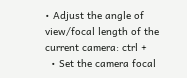• Adjust the angle of view/focal length of the current camera: ctrl +
  • Set the camera focal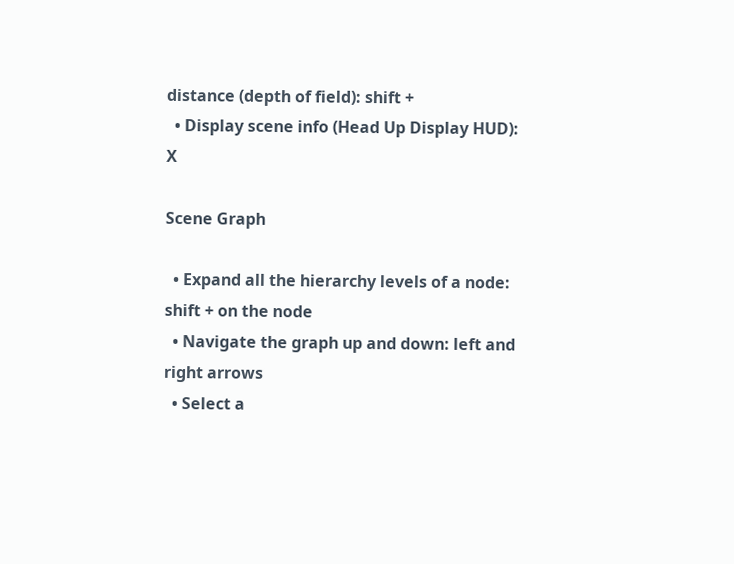distance (depth of field): shift +
  • Display scene info (Head Up Display HUD): X

Scene Graph

  • Expand all the hierarchy levels of a node: shift + on the node
  • Navigate the graph up and down: left and right arrows
  • Select a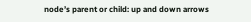node’s parent or child: up and down arrows